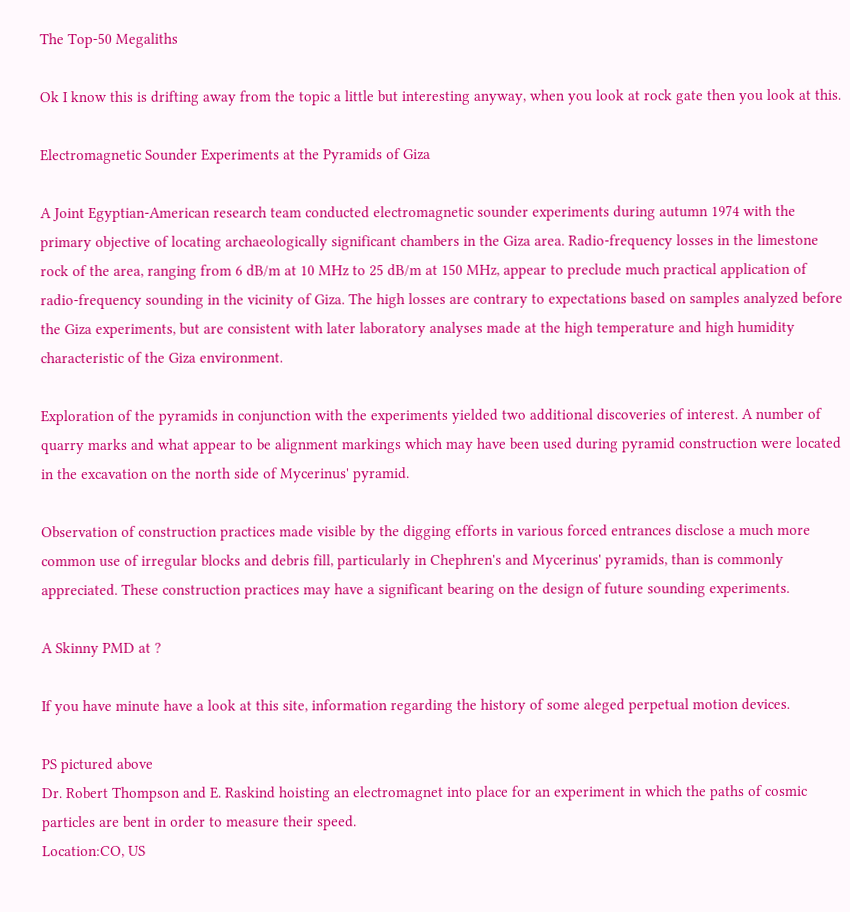The Top-50 Megaliths

Ok I know this is drifting away from the topic a little but interesting anyway, when you look at rock gate then you look at this.

Electromagnetic Sounder Experiments at the Pyramids of Giza

A Joint Egyptian-American research team conducted electromagnetic sounder experiments during autumn 1974 with the primary objective of locating archaeologically significant chambers in the Giza area. Radio-frequency losses in the limestone rock of the area, ranging from 6 dB/m at 10 MHz to 25 dB/m at 150 MHz, appear to preclude much practical application of radio-frequency sounding in the vicinity of Giza. The high losses are contrary to expectations based on samples analyzed before the Giza experiments, but are consistent with later laboratory analyses made at the high temperature and high humidity characteristic of the Giza environment.

Exploration of the pyramids in conjunction with the experiments yielded two additional discoveries of interest. A number of quarry marks and what appear to be alignment markings which may have been used during pyramid construction were located in the excavation on the north side of Mycerinus' pyramid.

Observation of construction practices made visible by the digging efforts in various forced entrances disclose a much more common use of irregular blocks and debris fill, particularly in Chephren's and Mycerinus' pyramids, than is commonly appreciated. These construction practices may have a significant bearing on the design of future sounding experiments.

A Skinny PMD at ?

If you have minute have a look at this site, information regarding the history of some aleged perpetual motion devices.

PS pictured above
Dr. Robert Thompson and E. Raskind hoisting an electromagnet into place for an experiment in which the paths of cosmic particles are bent in order to measure their speed.
Location:CO, US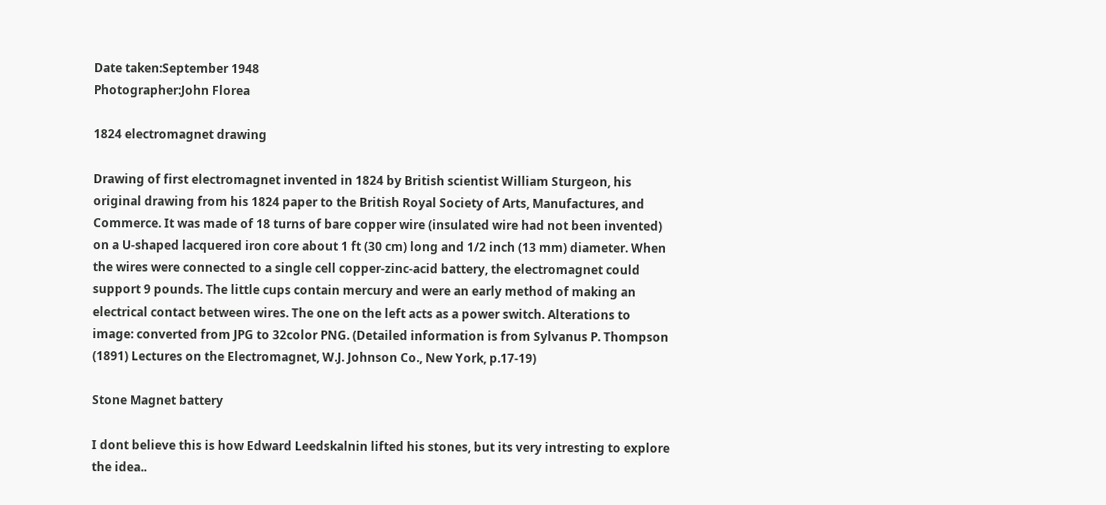Date taken:September 1948
Photographer:John Florea

1824 electromagnet drawing

Drawing of first electromagnet invented in 1824 by British scientist William Sturgeon, his original drawing from his 1824 paper to the British Royal Society of Arts, Manufactures, and Commerce. It was made of 18 turns of bare copper wire (insulated wire had not been invented) on a U-shaped lacquered iron core about 1 ft (30 cm) long and 1/2 inch (13 mm) diameter. When the wires were connected to a single cell copper-zinc-acid battery, the electromagnet could support 9 pounds. The little cups contain mercury and were an early method of making an electrical contact between wires. The one on the left acts as a power switch. Alterations to image: converted from JPG to 32color PNG. (Detailed information is from Sylvanus P. Thompson (1891) Lectures on the Electromagnet, W.J. Johnson Co., New York, p.17-19)

Stone Magnet battery

I dont believe this is how Edward Leedskalnin lifted his stones, but its very intresting to explore the idea..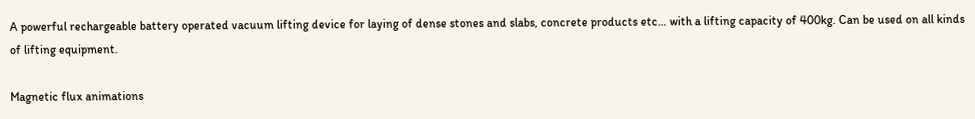A powerful rechargeable battery operated vacuum lifting device for laying of dense stones and slabs, concrete products etc… with a lifting capacity of 400kg. Can be used on all kinds of lifting equipment.

Magnetic flux animations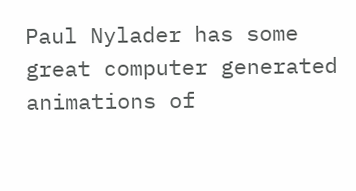Paul Nylader has some great computer generated animations of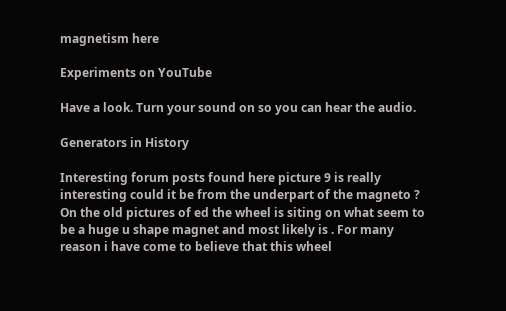magnetism here

Experiments on YouTube

Have a look. Turn your sound on so you can hear the audio.

Generators in History

Interesting forum posts found here picture 9 is really interesting could it be from the underpart of the magneto ? On the old pictures of ed the wheel is siting on what seem to be a huge u shape magnet and most likely is . For many reason i have come to believe that this wheel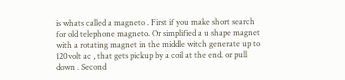is whats called a magneto . First if you make short search for old telephone magneto. Or simplified a u shape magnet with a rotating magnet in the middle witch generate up to 120volt ac , that gets pickup by a coil at the end. or pull down . Second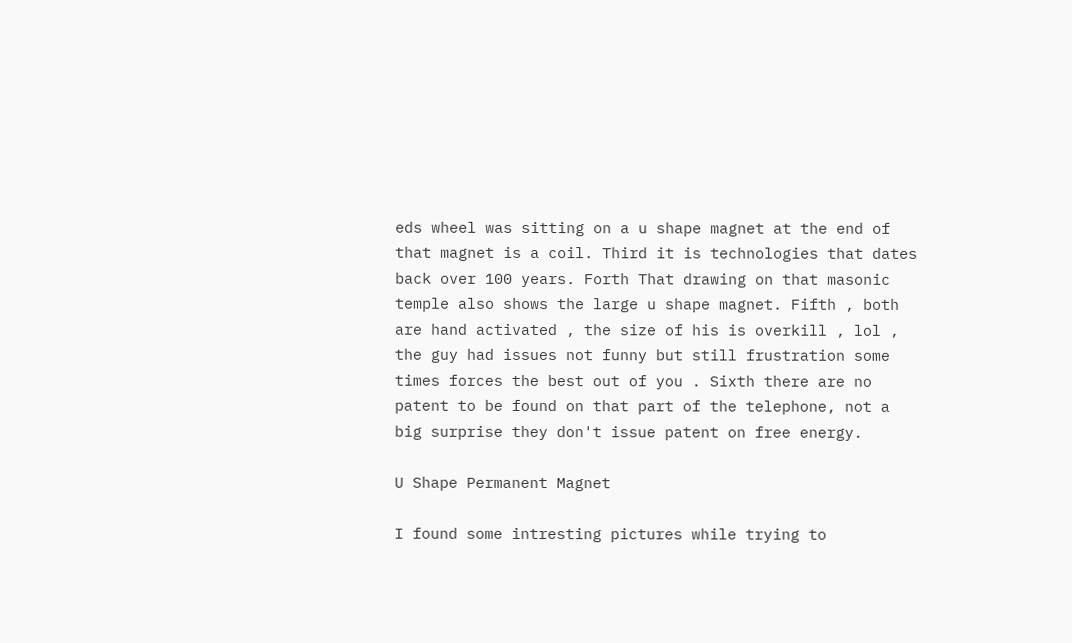eds wheel was sitting on a u shape magnet at the end of that magnet is a coil. Third it is technologies that dates back over 100 years. Forth That drawing on that masonic temple also shows the large u shape magnet. Fifth , both are hand activated , the size of his is overkill , lol , the guy had issues not funny but still frustration some times forces the best out of you . Sixth there are no patent to be found on that part of the telephone, not a big surprise they don't issue patent on free energy.

U Shape Permanent Magnet

I found some intresting pictures while trying to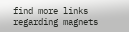find more links regarding magnets